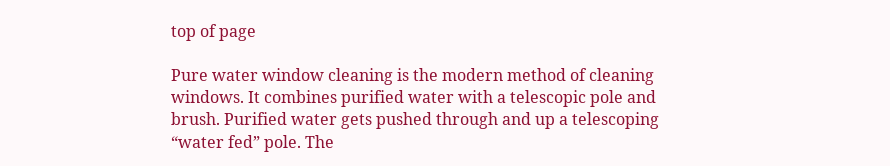top of page

Pure water window cleaning is the modern method of cleaning windows. It combines purified water with a telescopic pole and brush. Purified water gets pushed through and up a telescoping “water fed” pole. The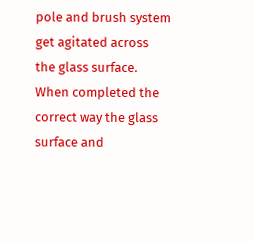pole and brush system get agitated across the glass surface. When completed the correct way the glass surface and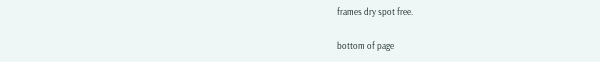frames dry spot free.

bottom of page